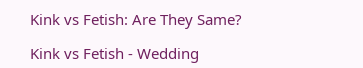Kink vs Fetish: Are They Same?

Kink vs Fetish - Wedding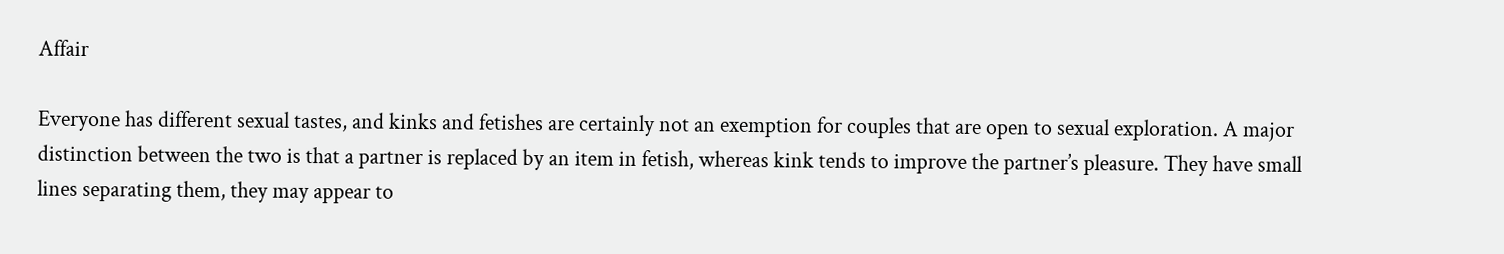Affair

Everyone has different sexual tastes, and kinks and fetishes are certainly not an exemption for couples that are open to sexual exploration. A major distinction between the two is that a partner is replaced by an item in fetish, whereas kink tends to improve the partner’s pleasure. They have small lines separating them, they may appear to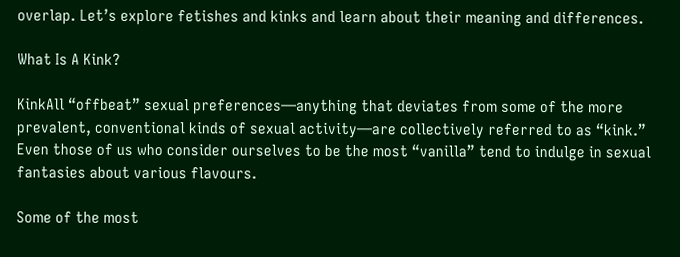overlap. Let’s explore fetishes and kinks and learn about their meaning and differences.

What Is A Kink?

KinkAll “offbeat” sexual preferences—anything that deviates from some of the more prevalent, conventional kinds of sexual activity—are collectively referred to as “kink.” Even those of us who consider ourselves to be the most “vanilla” tend to indulge in sexual fantasies about various flavours.

Some of the most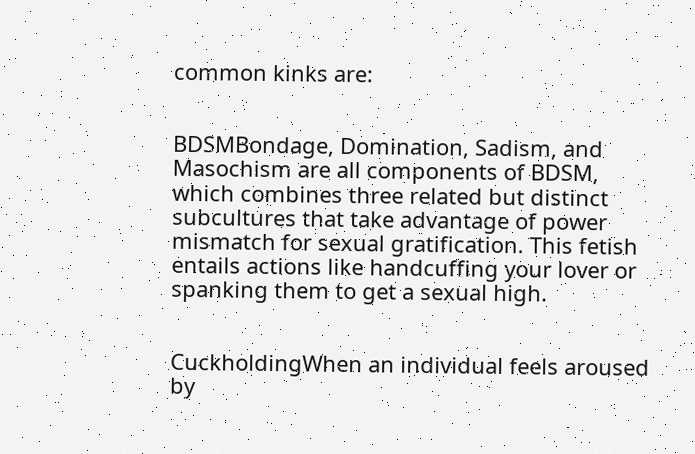common kinks are:


BDSMBondage, Domination, Sadism, and Masochism are all components of BDSM, which combines three related but distinct subcultures that take advantage of power mismatch for sexual gratification. This fetish entails actions like handcuffing your lover or spanking them to get a sexual high.


CuckholdingWhen an individual feels aroused by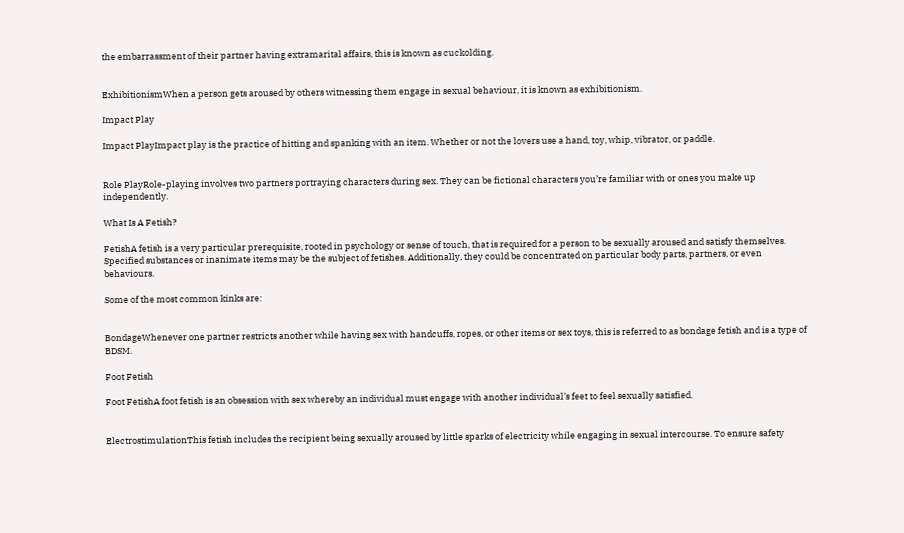the embarrassment of their partner having extramarital affairs, this is known as cuckolding.


ExhibitionismWhen a person gets aroused by others witnessing them engage in sexual behaviour, it is known as exhibitionism.

Impact Play

Impact PlayImpact play is the practice of hitting and spanking with an item. Whether or not the lovers use a hand, toy, whip, vibrator, or paddle.


Role PlayRole-playing involves two partners portraying characters during sex. They can be fictional characters you’re familiar with or ones you make up independently.

What Is A Fetish?

FetishA fetish is a very particular prerequisite, rooted in psychology or sense of touch, that is required for a person to be sexually aroused and satisfy themselves. Specified substances or inanimate items may be the subject of fetishes. Additionally, they could be concentrated on particular body parts, partners, or even behaviours.

Some of the most common kinks are:


BondageWhenever one partner restricts another while having sex with handcuffs, ropes, or other items or sex toys, this is referred to as bondage fetish and is a type of BDSM.

Foot Fetish

Foot FetishA foot fetish is an obsession with sex whereby an individual must engage with another individual’s feet to feel sexually satisfied.


ElectrostimulationThis fetish includes the recipient being sexually aroused by little sparks of electricity while engaging in sexual intercourse. To ensure safety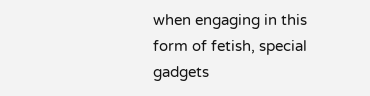when engaging in this form of fetish, special gadgets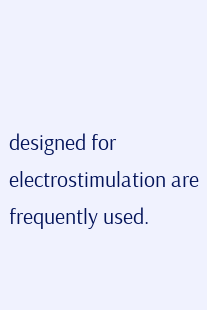designed for electrostimulation are frequently used.